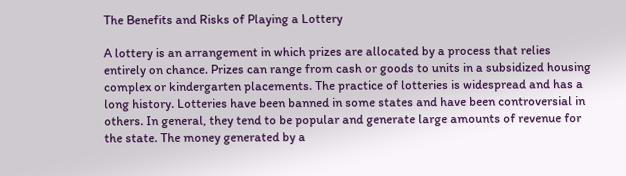The Benefits and Risks of Playing a Lottery

A lottery is an arrangement in which prizes are allocated by a process that relies entirely on chance. Prizes can range from cash or goods to units in a subsidized housing complex or kindergarten placements. The practice of lotteries is widespread and has a long history. Lotteries have been banned in some states and have been controversial in others. In general, they tend to be popular and generate large amounts of revenue for the state. The money generated by a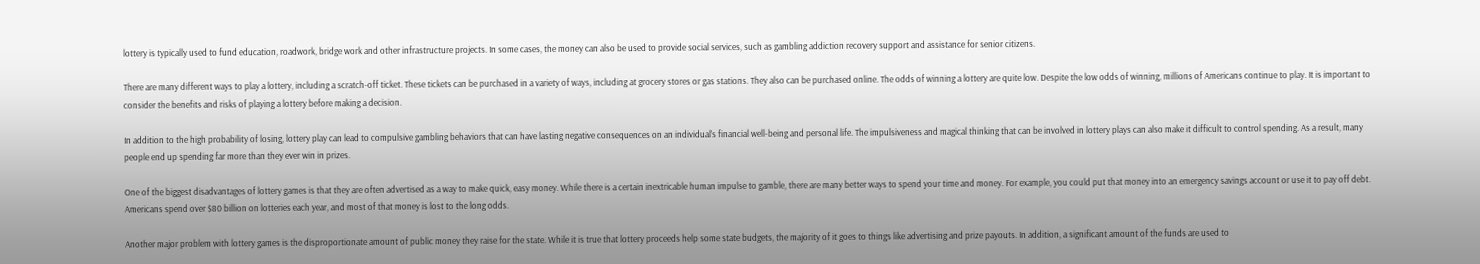lottery is typically used to fund education, roadwork, bridge work and other infrastructure projects. In some cases, the money can also be used to provide social services, such as gambling addiction recovery support and assistance for senior citizens.

There are many different ways to play a lottery, including a scratch-off ticket. These tickets can be purchased in a variety of ways, including at grocery stores or gas stations. They also can be purchased online. The odds of winning a lottery are quite low. Despite the low odds of winning, millions of Americans continue to play. It is important to consider the benefits and risks of playing a lottery before making a decision.

In addition to the high probability of losing, lottery play can lead to compulsive gambling behaviors that can have lasting negative consequences on an individual’s financial well-being and personal life. The impulsiveness and magical thinking that can be involved in lottery plays can also make it difficult to control spending. As a result, many people end up spending far more than they ever win in prizes.

One of the biggest disadvantages of lottery games is that they are often advertised as a way to make quick, easy money. While there is a certain inextricable human impulse to gamble, there are many better ways to spend your time and money. For example, you could put that money into an emergency savings account or use it to pay off debt. Americans spend over $80 billion on lotteries each year, and most of that money is lost to the long odds.

Another major problem with lottery games is the disproportionate amount of public money they raise for the state. While it is true that lottery proceeds help some state budgets, the majority of it goes to things like advertising and prize payouts. In addition, a significant amount of the funds are used to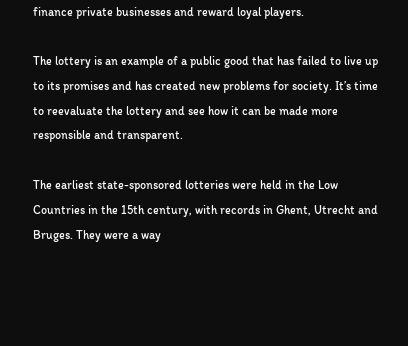finance private businesses and reward loyal players.

The lottery is an example of a public good that has failed to live up to its promises and has created new problems for society. It’s time to reevaluate the lottery and see how it can be made more responsible and transparent.

The earliest state-sponsored lotteries were held in the Low Countries in the 15th century, with records in Ghent, Utrecht and Bruges. They were a way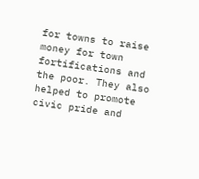for towns to raise money for town fortifications and the poor. They also helped to promote civic pride and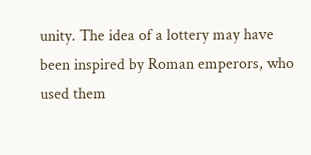unity. The idea of a lottery may have been inspired by Roman emperors, who used them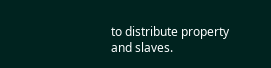to distribute property and slaves.